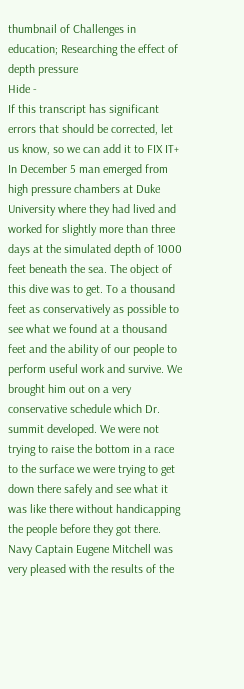thumbnail of Challenges in education; Researching the effect of depth pressure
Hide -
If this transcript has significant errors that should be corrected, let us know, so we can add it to FIX IT+
In December 5 man emerged from high pressure chambers at Duke University where they had lived and worked for slightly more than three days at the simulated depth of 1000 feet beneath the sea. The object of this dive was to get. To a thousand feet as conservatively as possible to see what we found at a thousand feet and the ability of our people to perform useful work and survive. We brought him out on a very conservative schedule which Dr. summit developed. We were not trying to raise the bottom in a race to the surface we were trying to get down there safely and see what it was like there without handicapping the people before they got there. Navy Captain Eugene Mitchell was very pleased with the results of the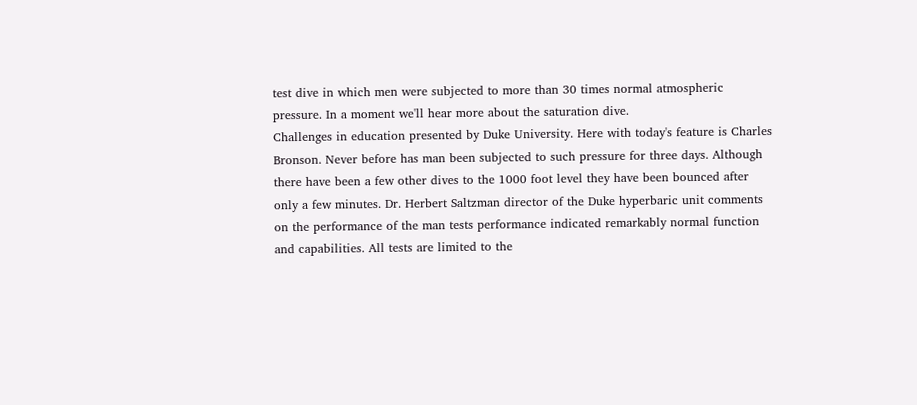test dive in which men were subjected to more than 30 times normal atmospheric pressure. In a moment we'll hear more about the saturation dive.
Challenges in education presented by Duke University. Here with today's feature is Charles Bronson. Never before has man been subjected to such pressure for three days. Although there have been a few other dives to the 1000 foot level they have been bounced after only a few minutes. Dr. Herbert Saltzman director of the Duke hyperbaric unit comments on the performance of the man tests performance indicated remarkably normal function and capabilities. All tests are limited to the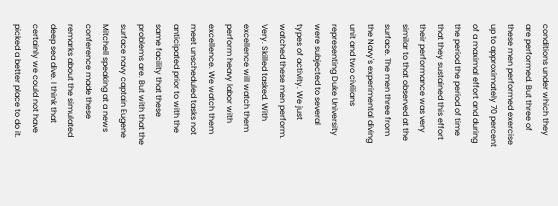conditions under which they are performed. But three of these men performed exercise up to approximately 70 percent of a maximal effort and during the period the period of time that they sustained this effort their performance was very
similar to that observed at the surface. The men three from the Navy's experimental diving unit and two civilians representing Duke University were subjected to several types of activity. We just watched these men perform. Very. Skilled tasked. With excellence will watch them perform heavy labor with excellence. We watch them meet unscheduled tasks not anticipated prior to with the same facility that these problems are. But with that the surface navy captain Eugene Mitchell speaking at a news conference made these remarks about the simulated deep sea dive. I think that certainly we could not have picked a better place to do it.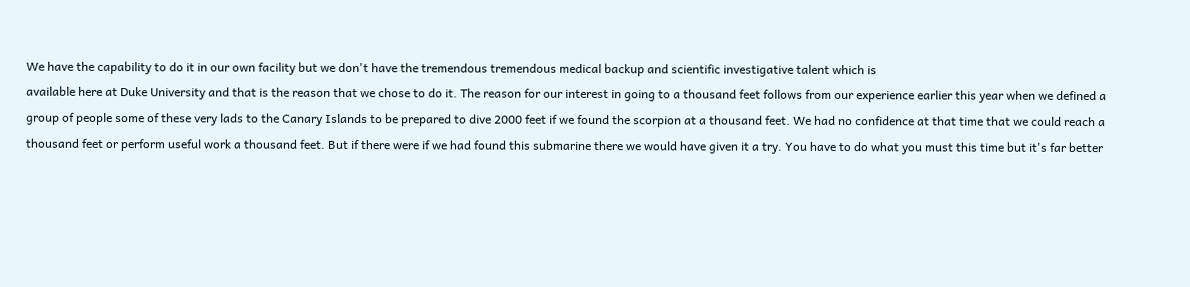We have the capability to do it in our own facility but we don't have the tremendous tremendous medical backup and scientific investigative talent which is
available here at Duke University and that is the reason that we chose to do it. The reason for our interest in going to a thousand feet follows from our experience earlier this year when we defined a group of people some of these very lads to the Canary Islands to be prepared to dive 2000 feet if we found the scorpion at a thousand feet. We had no confidence at that time that we could reach a thousand feet or perform useful work a thousand feet. But if there were if we had found this submarine there we would have given it a try. You have to do what you must this time but it's far better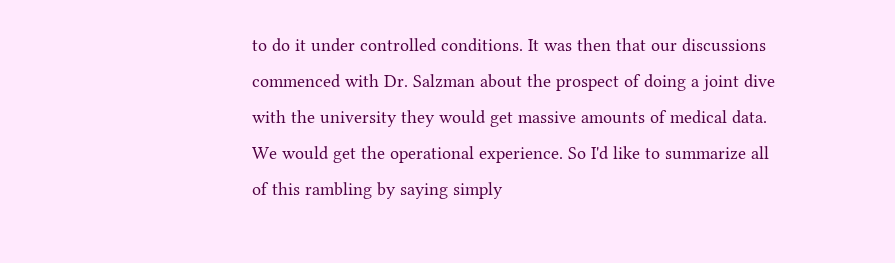to do it under controlled conditions. It was then that our discussions commenced with Dr. Salzman about the prospect of doing a joint dive with the university they would get massive amounts of medical data. We would get the operational experience. So I'd like to summarize all of this rambling by saying simply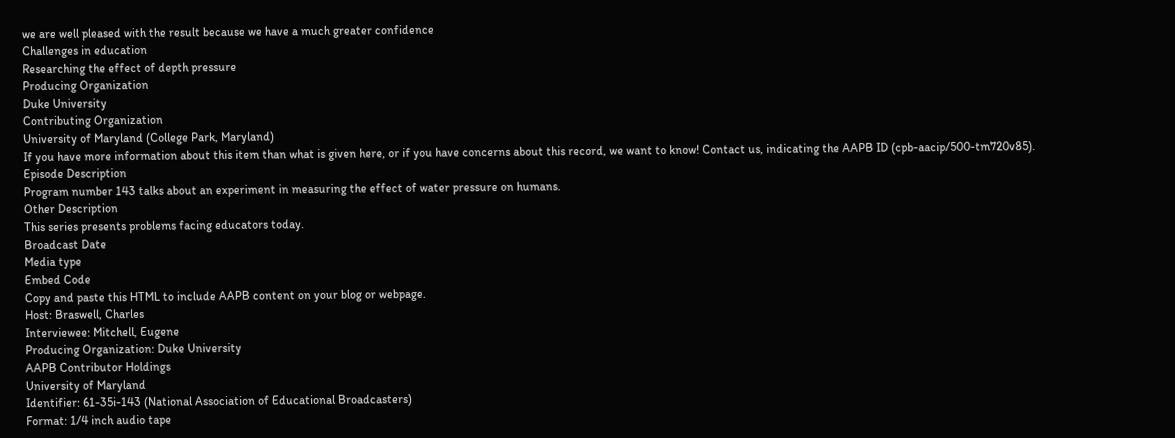we are well pleased with the result because we have a much greater confidence
Challenges in education
Researching the effect of depth pressure
Producing Organization
Duke University
Contributing Organization
University of Maryland (College Park, Maryland)
If you have more information about this item than what is given here, or if you have concerns about this record, we want to know! Contact us, indicating the AAPB ID (cpb-aacip/500-tm720v85).
Episode Description
Program number 143 talks about an experiment in measuring the effect of water pressure on humans.
Other Description
This series presents problems facing educators today.
Broadcast Date
Media type
Embed Code
Copy and paste this HTML to include AAPB content on your blog or webpage.
Host: Braswell, Charles
Interviewee: Mitchell, Eugene
Producing Organization: Duke University
AAPB Contributor Holdings
University of Maryland
Identifier: 61-35i-143 (National Association of Educational Broadcasters)
Format: 1/4 inch audio tape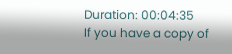Duration: 00:04:35
If you have a copy of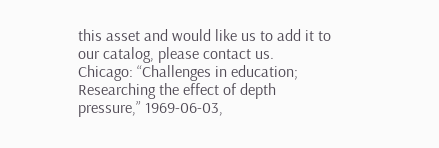this asset and would like us to add it to our catalog, please contact us.
Chicago: “Challenges in education; Researching the effect of depth pressure,” 1969-06-03,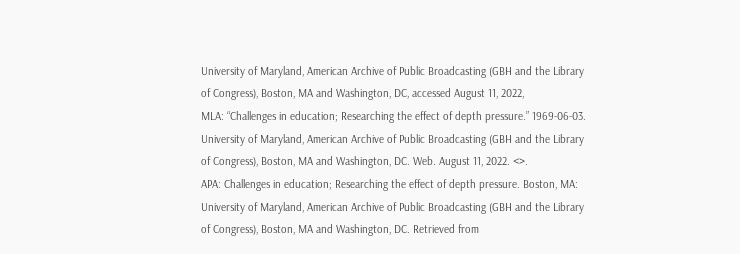University of Maryland, American Archive of Public Broadcasting (GBH and the Library of Congress), Boston, MA and Washington, DC, accessed August 11, 2022,
MLA: “Challenges in education; Researching the effect of depth pressure.” 1969-06-03. University of Maryland, American Archive of Public Broadcasting (GBH and the Library of Congress), Boston, MA and Washington, DC. Web. August 11, 2022. <>.
APA: Challenges in education; Researching the effect of depth pressure. Boston, MA: University of Maryland, American Archive of Public Broadcasting (GBH and the Library of Congress), Boston, MA and Washington, DC. Retrieved from